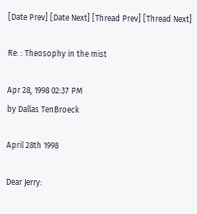[Date Prev] [Date Next] [Thread Prev] [Thread Next]

Re: : Theosophy in the mist

Apr 28, 1998 02:37 PM
by Dallas TenBroeck

April 28th 1998

Dear Jerry: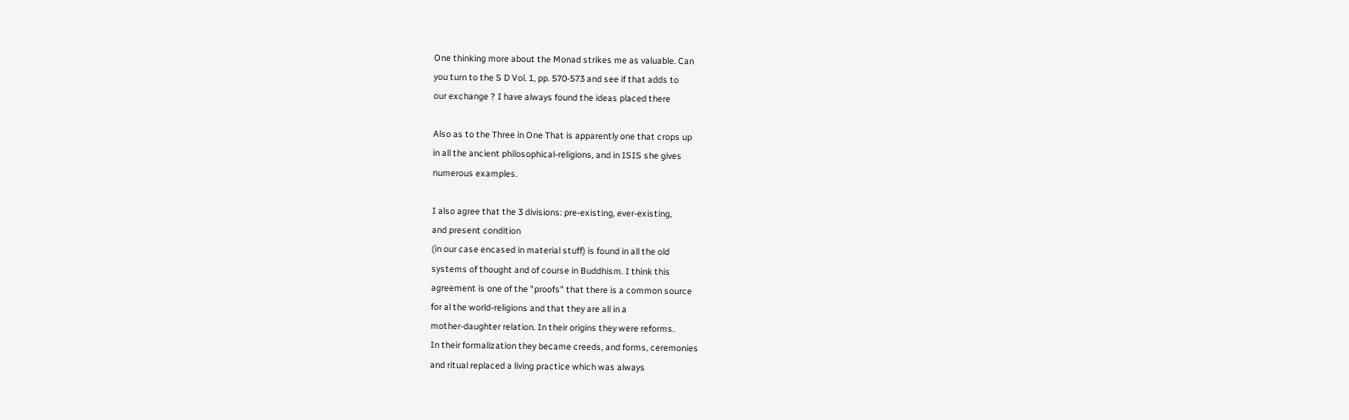One thinking more about the Monad strikes me as valuable. Can
you turn to the S D Vol. 1, pp. 570-573 and see if that adds to
our exchange ? I have always found the ideas placed there

Also as to the Three in One That is apparently one that crops up
in all the ancient philosophical-religions, and in ISIS she gives
numerous examples.

I also agree that the 3 divisions: pre-existing, ever-existing,
and present condition
(in our case encased in material stuff) is found in all the old
systems of thought and of course in Buddhism. I think this
agreement is one of the "proofs" that there is a common source
for al the world-religions and that they are all in a
mother-daughter relation. In their origins they were reforms.
In their formalization they became creeds, and forms, ceremonies
and ritual replaced a living practice which was always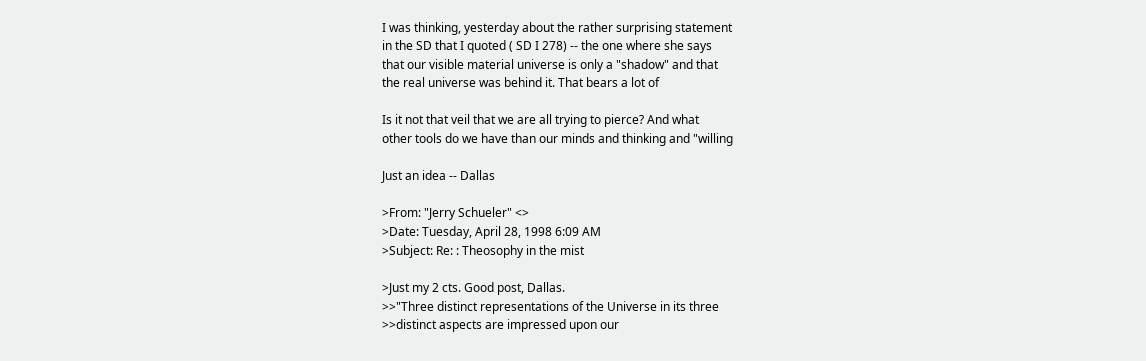I was thinking, yesterday about the rather surprising statement
in the SD that I quoted ( SD I 278) -- the one where she says
that our visible material universe is only a "shadow" and that
the real universe was behind it. That bears a lot of

Is it not that veil that we are all trying to pierce? And what
other tools do we have than our minds and thinking and "willing

Just an idea -- Dallas

>From: "Jerry Schueler" <>
>Date: Tuesday, April 28, 1998 6:09 AM
>Subject: Re: : Theosophy in the mist

>Just my 2 cts. Good post, Dallas.
>>"Three distinct representations of the Universe in its three
>>distinct aspects are impressed upon our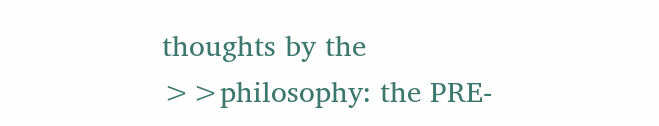thoughts by the
>>philosophy: the PRE-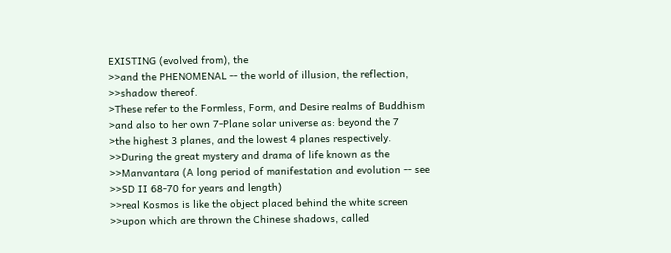EXISTING (evolved from), the
>>and the PHENOMENAL -- the world of illusion, the reflection,
>>shadow thereof.
>These refer to the Formless, Form, and Desire realms of Buddhism
>and also to her own 7-Plane solar universe as: beyond the 7
>the highest 3 planes, and the lowest 4 planes respectively.
>>During the great mystery and drama of life known as the
>>Manvantara (A long period of manifestation and evolution -- see
>>SD II 68-70 for years and length)
>>real Kosmos is like the object placed behind the white screen
>>upon which are thrown the Chinese shadows, called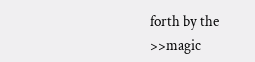forth by the
>>magic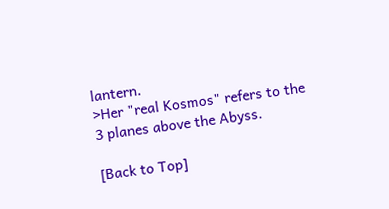lantern.
>Her "real Kosmos" refers to the 3 planes above the Abyss.

[Back to Top]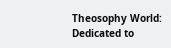Theosophy World: Dedicated to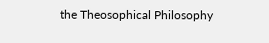the Theosophical Philosophy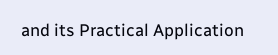and its Practical Application